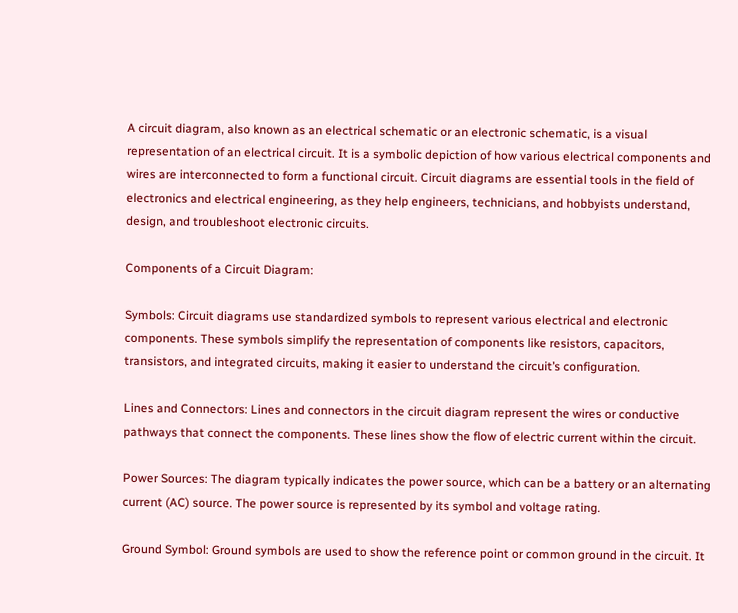A circuit diagram, also known as an electrical schematic or an electronic schematic, is a visual representation of an electrical circuit. It is a symbolic depiction of how various electrical components and wires are interconnected to form a functional circuit. Circuit diagrams are essential tools in the field of electronics and electrical engineering, as they help engineers, technicians, and hobbyists understand, design, and troubleshoot electronic circuits.

Components of a Circuit Diagram:

Symbols: Circuit diagrams use standardized symbols to represent various electrical and electronic components. These symbols simplify the representation of components like resistors, capacitors, transistors, and integrated circuits, making it easier to understand the circuit’s configuration.

Lines and Connectors: Lines and connectors in the circuit diagram represent the wires or conductive pathways that connect the components. These lines show the flow of electric current within the circuit.

Power Sources: The diagram typically indicates the power source, which can be a battery or an alternating current (AC) source. The power source is represented by its symbol and voltage rating.

Ground Symbol: Ground symbols are used to show the reference point or common ground in the circuit. It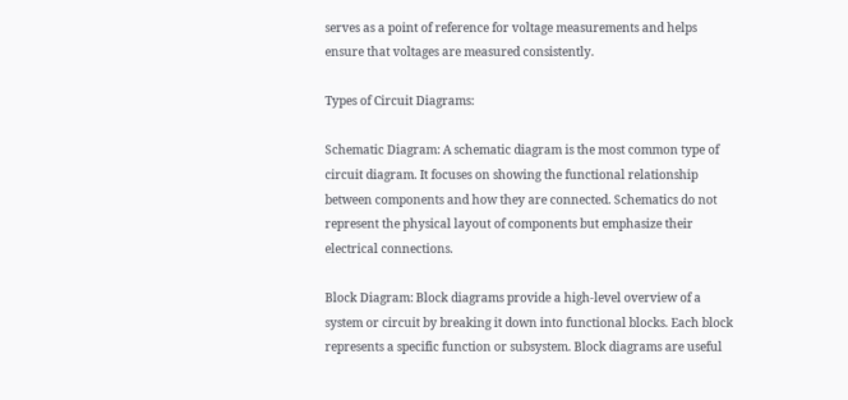serves as a point of reference for voltage measurements and helps ensure that voltages are measured consistently.

Types of Circuit Diagrams:

Schematic Diagram: A schematic diagram is the most common type of circuit diagram. It focuses on showing the functional relationship between components and how they are connected. Schematics do not represent the physical layout of components but emphasize their electrical connections.

Block Diagram: Block diagrams provide a high-level overview of a system or circuit by breaking it down into functional blocks. Each block represents a specific function or subsystem. Block diagrams are useful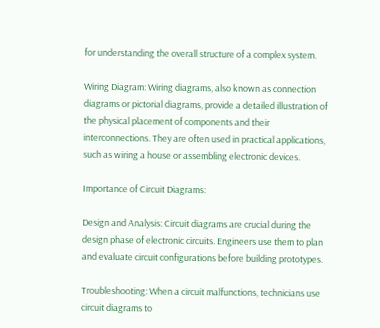for understanding the overall structure of a complex system.

Wiring Diagram: Wiring diagrams, also known as connection diagrams or pictorial diagrams, provide a detailed illustration of the physical placement of components and their interconnections. They are often used in practical applications, such as wiring a house or assembling electronic devices.

Importance of Circuit Diagrams:

Design and Analysis: Circuit diagrams are crucial during the design phase of electronic circuits. Engineers use them to plan and evaluate circuit configurations before building prototypes.

Troubleshooting: When a circuit malfunctions, technicians use circuit diagrams to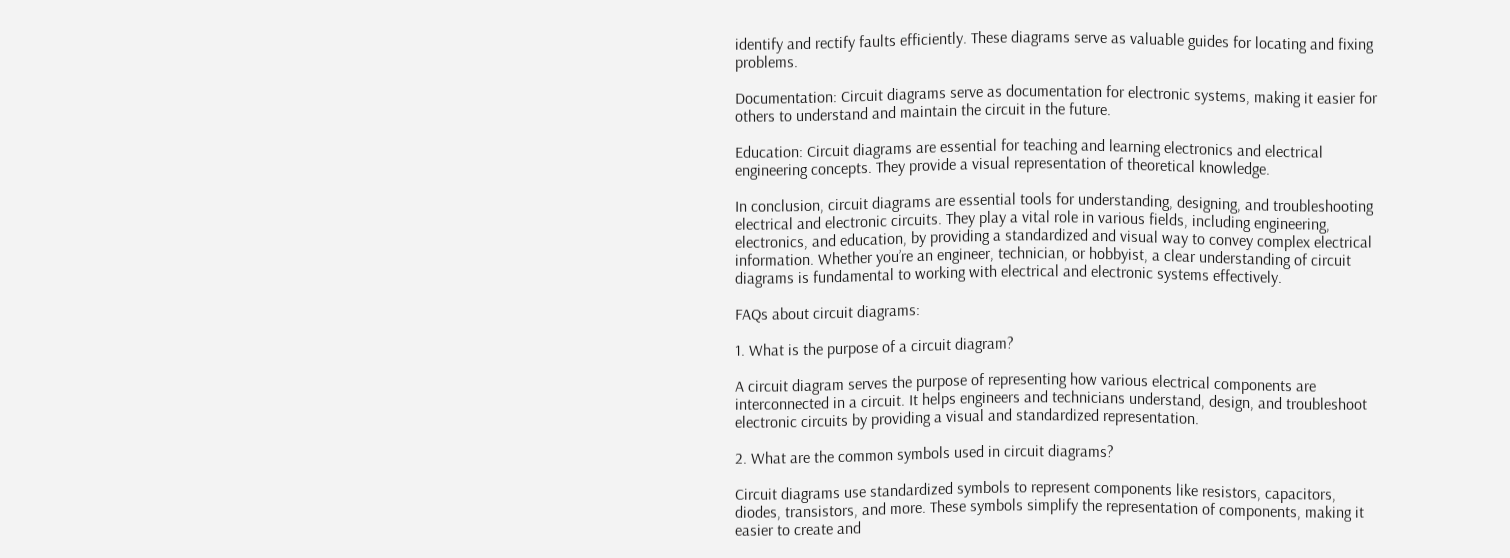identify and rectify faults efficiently. These diagrams serve as valuable guides for locating and fixing problems.

Documentation: Circuit diagrams serve as documentation for electronic systems, making it easier for others to understand and maintain the circuit in the future.

Education: Circuit diagrams are essential for teaching and learning electronics and electrical engineering concepts. They provide a visual representation of theoretical knowledge.

In conclusion, circuit diagrams are essential tools for understanding, designing, and troubleshooting electrical and electronic circuits. They play a vital role in various fields, including engineering, electronics, and education, by providing a standardized and visual way to convey complex electrical information. Whether you’re an engineer, technician, or hobbyist, a clear understanding of circuit diagrams is fundamental to working with electrical and electronic systems effectively.

FAQs about circuit diagrams:

1. What is the purpose of a circuit diagram?

A circuit diagram serves the purpose of representing how various electrical components are interconnected in a circuit. It helps engineers and technicians understand, design, and troubleshoot electronic circuits by providing a visual and standardized representation.

2. What are the common symbols used in circuit diagrams?

Circuit diagrams use standardized symbols to represent components like resistors, capacitors, diodes, transistors, and more. These symbols simplify the representation of components, making it easier to create and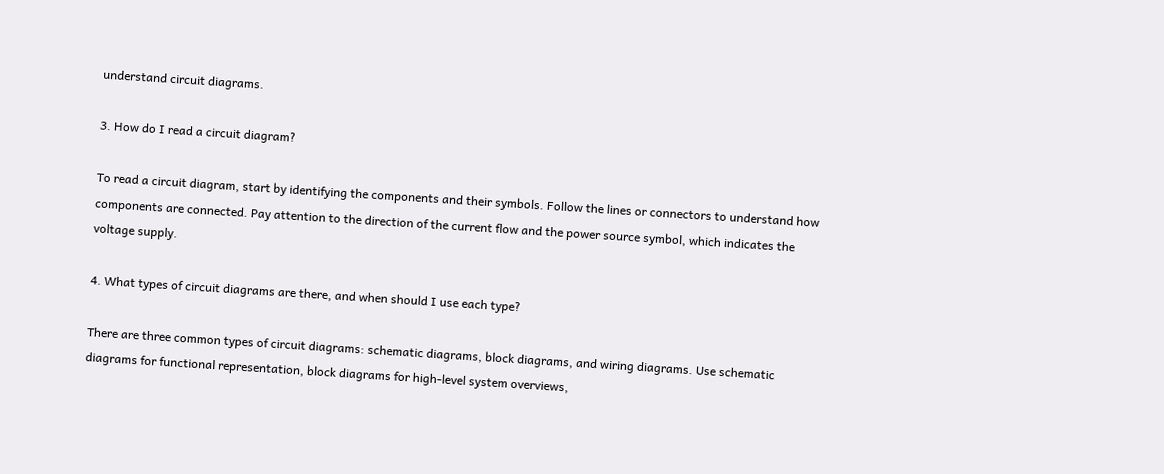understand circuit diagrams.

3. How do I read a circuit diagram?

To read a circuit diagram, start by identifying the components and their symbols. Follow the lines or connectors to understand how components are connected. Pay attention to the direction of the current flow and the power source symbol, which indicates the voltage supply.

4. What types of circuit diagrams are there, and when should I use each type?

There are three common types of circuit diagrams: schematic diagrams, block diagrams, and wiring diagrams. Use schematic diagrams for functional representation, block diagrams for high-level system overviews,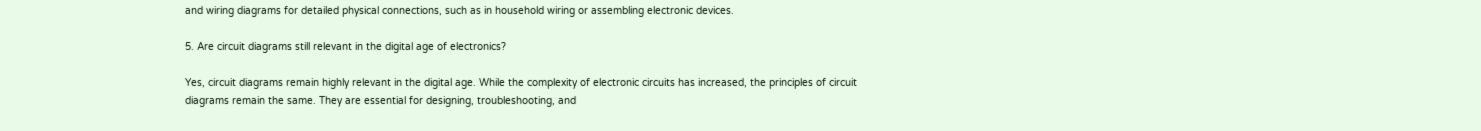and wiring diagrams for detailed physical connections, such as in household wiring or assembling electronic devices.

5. Are circuit diagrams still relevant in the digital age of electronics?

Yes, circuit diagrams remain highly relevant in the digital age. While the complexity of electronic circuits has increased, the principles of circuit diagrams remain the same. They are essential for designing, troubleshooting, and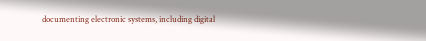documenting electronic systems, including digital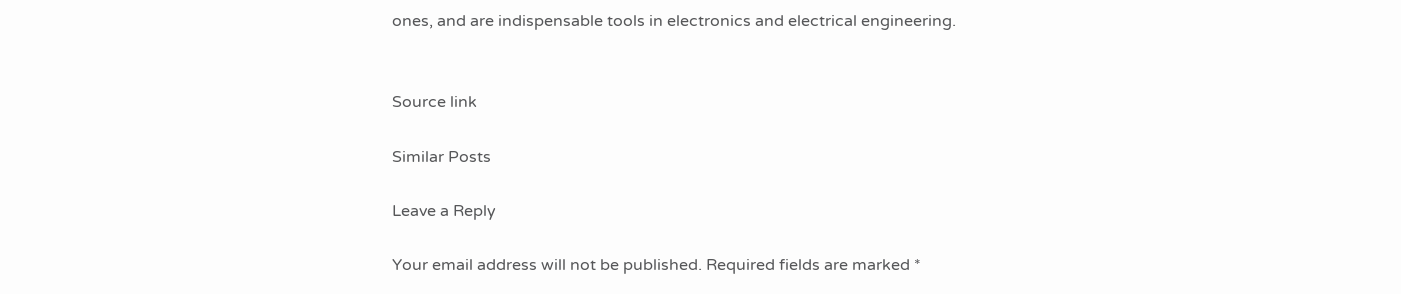ones, and are indispensable tools in electronics and electrical engineering.


Source link

Similar Posts

Leave a Reply

Your email address will not be published. Required fields are marked *